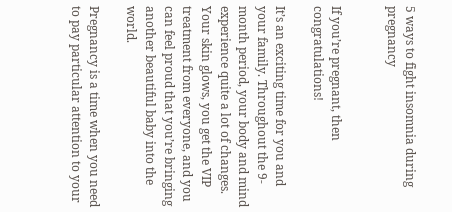5 ways to fight insomnia during pregnancy


If you’re pregnant, then congratulations!

It’s an exciting time for you and your family. Throughout the 9-month period, your body and mind experience quite a lot of changes. Your skin glows, you get the VIP treatment from everyone, and you can feel proud that you’re bringing another beautiful baby into the world.

Pregnancy is a time when you need to pay particular attention to your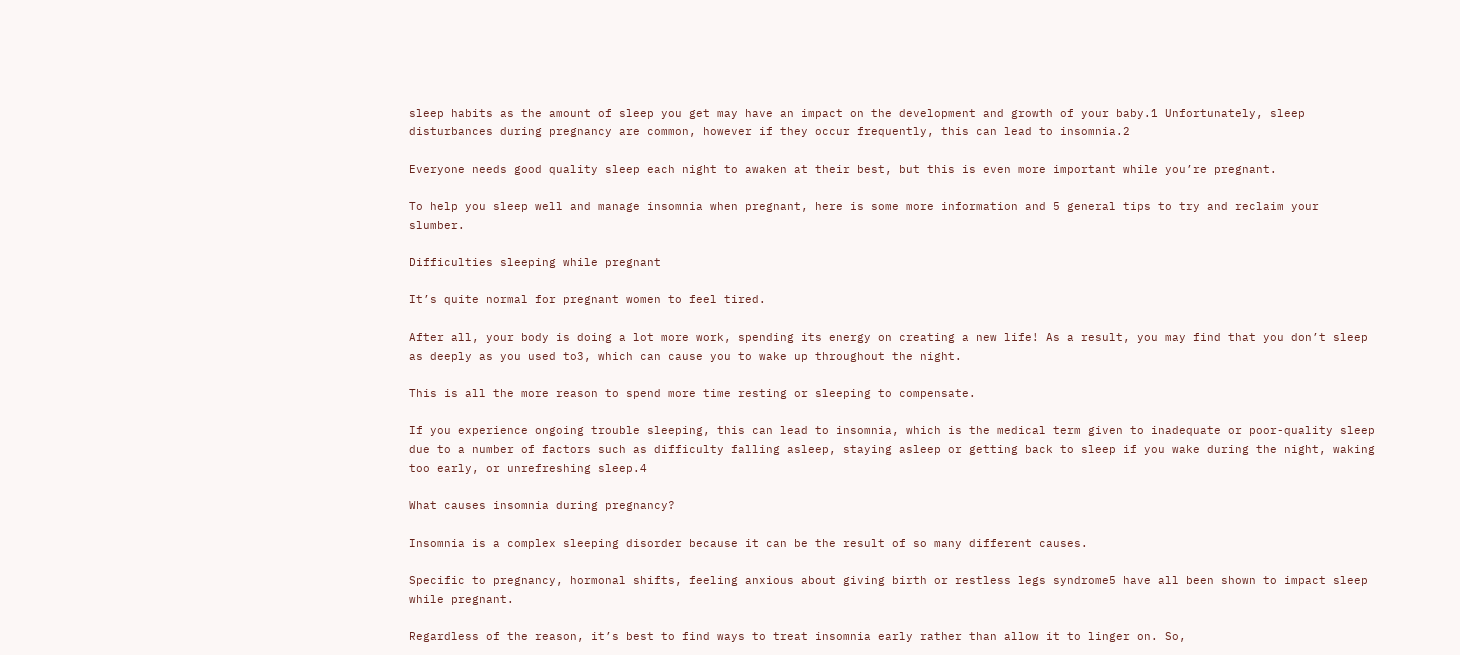sleep habits as the amount of sleep you get may have an impact on the development and growth of your baby.1 Unfortunately, sleep disturbances during pregnancy are common, however if they occur frequently, this can lead to insomnia.2

Everyone needs good quality sleep each night to awaken at their best, but this is even more important while you’re pregnant.

To help you sleep well and manage insomnia when pregnant, here is some more information and 5 general tips to try and reclaim your slumber.

Difficulties sleeping while pregnant

It’s quite normal for pregnant women to feel tired.

After all, your body is doing a lot more work, spending its energy on creating a new life! As a result, you may find that you don’t sleep as deeply as you used to3, which can cause you to wake up throughout the night.

This is all the more reason to spend more time resting or sleeping to compensate.

If you experience ongoing trouble sleeping, this can lead to insomnia, which is the medical term given to inadequate or poor-quality sleep due to a number of factors such as difficulty falling asleep, staying asleep or getting back to sleep if you wake during the night, waking too early, or unrefreshing sleep.4

What causes insomnia during pregnancy?

Insomnia is a complex sleeping disorder because it can be the result of so many different causes.

Specific to pregnancy, hormonal shifts, feeling anxious about giving birth or restless legs syndrome5 have all been shown to impact sleep while pregnant.

Regardless of the reason, it’s best to find ways to treat insomnia early rather than allow it to linger on. So,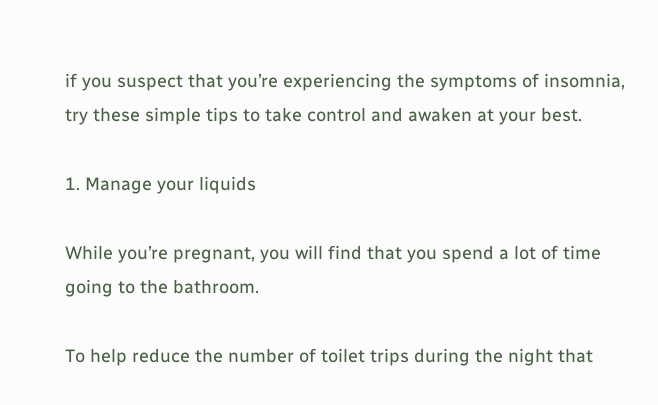if you suspect that you’re experiencing the symptoms of insomnia, try these simple tips to take control and awaken at your best.

1. Manage your liquids

While you’re pregnant, you will find that you spend a lot of time going to the bathroom.

To help reduce the number of toilet trips during the night that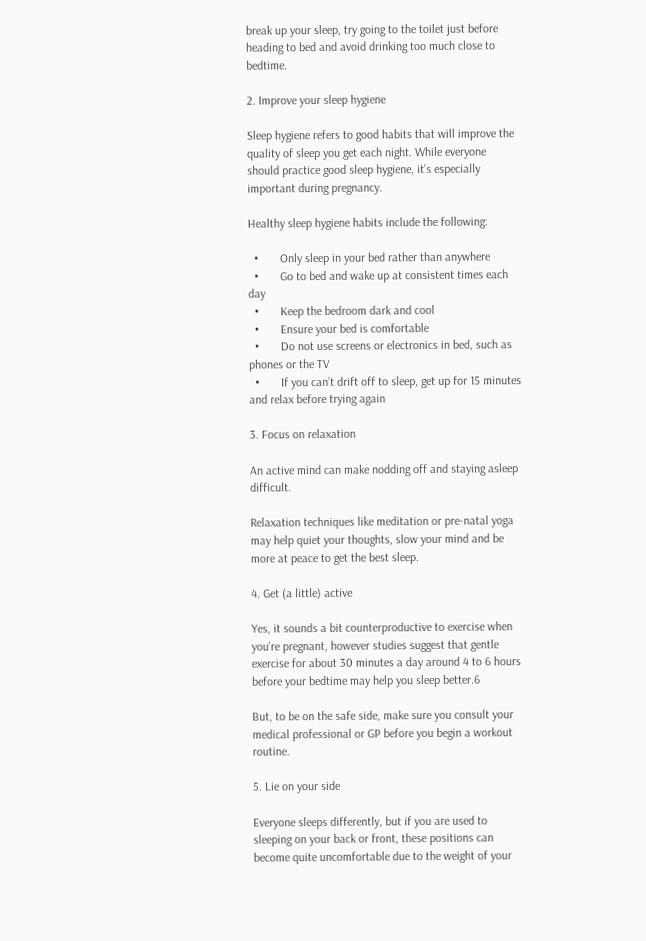break up your sleep, try going to the toilet just before heading to bed and avoid drinking too much close to bedtime.

2. Improve your sleep hygiene

Sleep hygiene refers to good habits that will improve the quality of sleep you get each night. While everyone should practice good sleep hygiene, it’s especially important during pregnancy.

Healthy sleep hygiene habits include the following:

  •       Only sleep in your bed rather than anywhere
  •       Go to bed and wake up at consistent times each day
  •       Keep the bedroom dark and cool
  •       Ensure your bed is comfortable
  •       Do not use screens or electronics in bed, such as phones or the TV
  •       If you can’t drift off to sleep, get up for 15 minutes and relax before trying again

3. Focus on relaxation

An active mind can make nodding off and staying asleep difficult.

Relaxation techniques like meditation or pre-natal yoga may help quiet your thoughts, slow your mind and be more at peace to get the best sleep.

4. Get (a little) active

Yes, it sounds a bit counterproductive to exercise when you’re pregnant, however studies suggest that gentle exercise for about 30 minutes a day around 4 to 6 hours before your bedtime may help you sleep better.6

But, to be on the safe side, make sure you consult your medical professional or GP before you begin a workout routine.

5. Lie on your side

Everyone sleeps differently, but if you are used to sleeping on your back or front, these positions can become quite uncomfortable due to the weight of your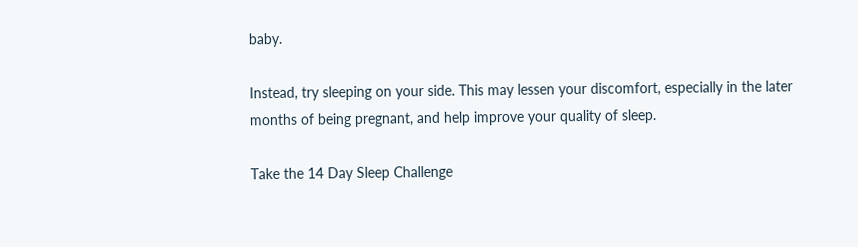baby.

Instead, try sleeping on your side. This may lessen your discomfort, especially in the later months of being pregnant, and help improve your quality of sleep.

Take the 14 Day Sleep Challenge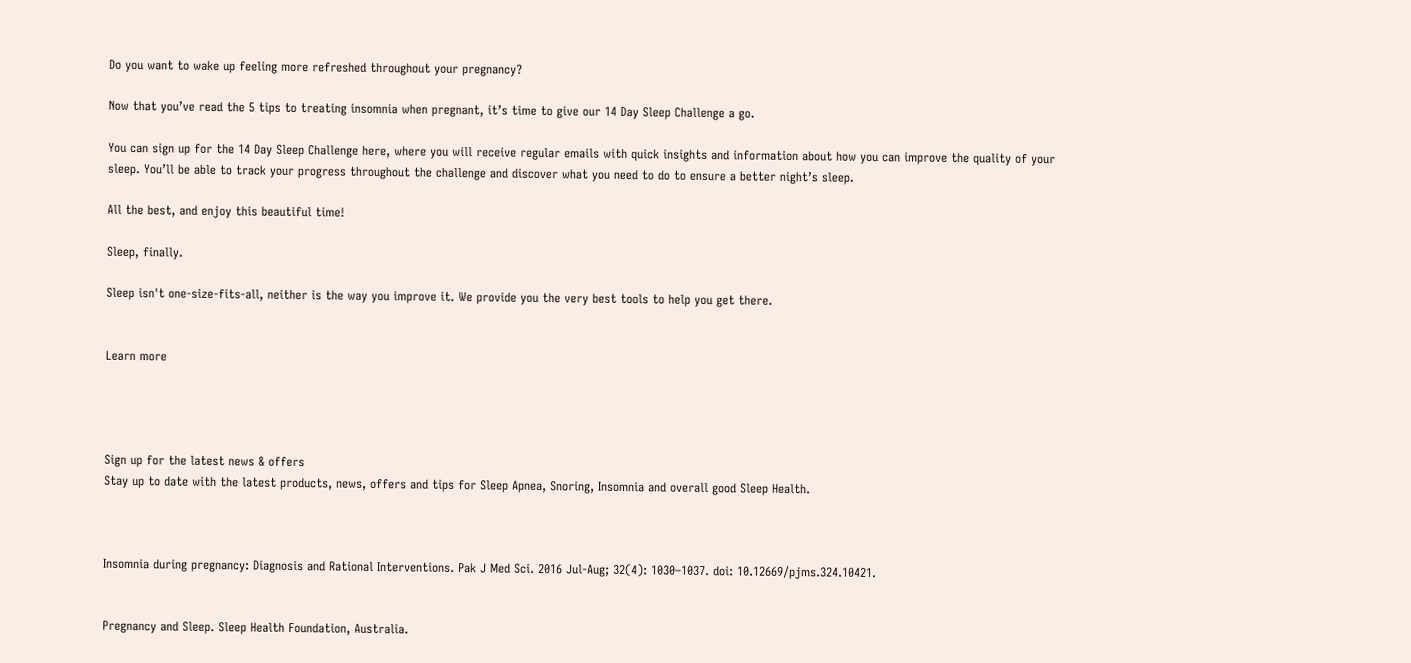Do you want to wake up feeling more refreshed throughout your pregnancy?

Now that you’ve read the 5 tips to treating insomnia when pregnant, it’s time to give our 14 Day Sleep Challenge a go.

You can sign up for the 14 Day Sleep Challenge here, where you will receive regular emails with quick insights and information about how you can improve the quality of your sleep. You’ll be able to track your progress throughout the challenge and discover what you need to do to ensure a better night’s sleep.

All the best, and enjoy this beautiful time!

Sleep, finally.

Sleep isn't one-size-fits-all, neither is the way you improve it. We provide you the very best tools to help you get there.


Learn more




Sign up for the latest news & offers
Stay up to date with the latest products, news, offers and tips for Sleep Apnea, Snoring, Insomnia and overall good Sleep Health.



Insomnia during pregnancy: Diagnosis and Rational Interventions. Pak J Med Sci. 2016 Jul-Aug; 32(4): 1030–1037. doi: 10.12669/pjms.324.10421.


Pregnancy and Sleep. Sleep Health Foundation, Australia.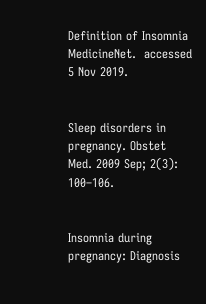Definition of Insomnia MedicineNet.  accessed 5 Nov 2019.


Sleep disorders in pregnancy. Obstet Med. 2009 Sep; 2(3): 100–106.


Insomnia during pregnancy: Diagnosis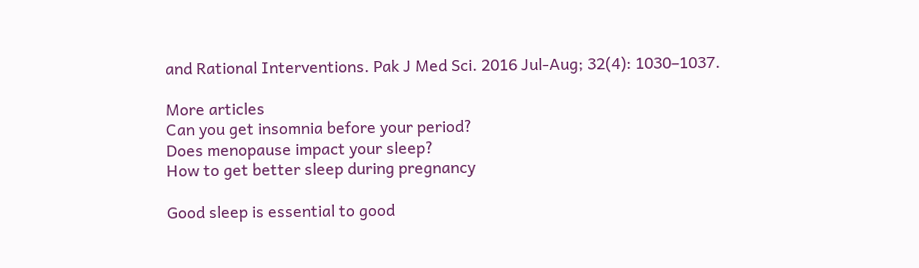and Rational Interventions. Pak J Med Sci. 2016 Jul-Aug; 32(4): 1030–1037.

More articles
Can you get insomnia before your period?
Does menopause impact your sleep?
How to get better sleep during pregnancy

Good sleep is essential to good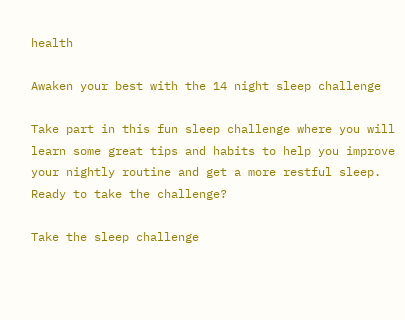health

Awaken your best with the 14 night sleep challenge

Take part in this fun sleep challenge where you will learn some great tips and habits to help you improve your nightly routine and get a more restful sleep.
Ready to take the challenge?

Take the sleep challenge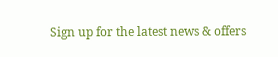Sign up for the latest news & offers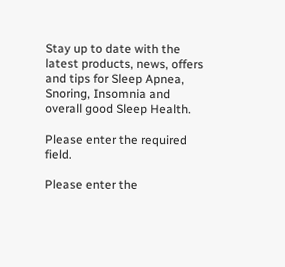Stay up to date with the latest products, news, offers and tips for Sleep Apnea, Snoring, Insomnia and overall good Sleep Health.

Please enter the required field.

Please enter the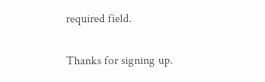required field.

Thanks for signing up.